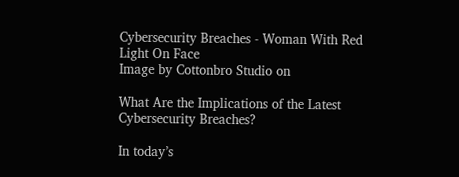Cybersecurity Breaches - Woman With Red Light On Face
Image by Cottonbro Studio on

What Are the Implications of the Latest Cybersecurity Breaches?

In today’s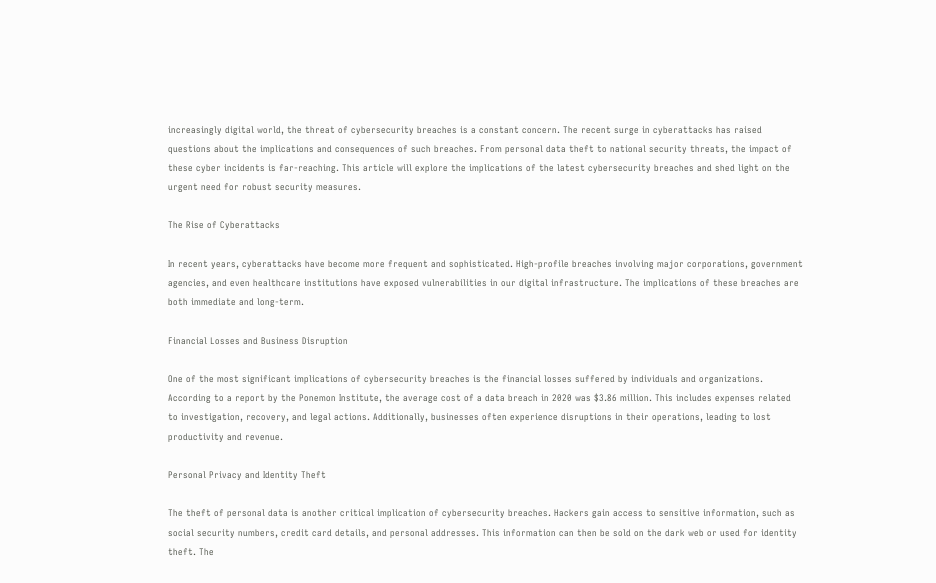increasingly digital world, the threat of cybersecurity breaches is a constant concern. The recent surge in cyberattacks has raised questions about the implications and consequences of such breaches. From personal data theft to national security threats, the impact of these cyber incidents is far-reaching. This article will explore the implications of the latest cybersecurity breaches and shed light on the urgent need for robust security measures.

The Rise of Cyberattacks

In recent years, cyberattacks have become more frequent and sophisticated. High-profile breaches involving major corporations, government agencies, and even healthcare institutions have exposed vulnerabilities in our digital infrastructure. The implications of these breaches are both immediate and long-term.

Financial Losses and Business Disruption

One of the most significant implications of cybersecurity breaches is the financial losses suffered by individuals and organizations. According to a report by the Ponemon Institute, the average cost of a data breach in 2020 was $3.86 million. This includes expenses related to investigation, recovery, and legal actions. Additionally, businesses often experience disruptions in their operations, leading to lost productivity and revenue.

Personal Privacy and Identity Theft

The theft of personal data is another critical implication of cybersecurity breaches. Hackers gain access to sensitive information, such as social security numbers, credit card details, and personal addresses. This information can then be sold on the dark web or used for identity theft. The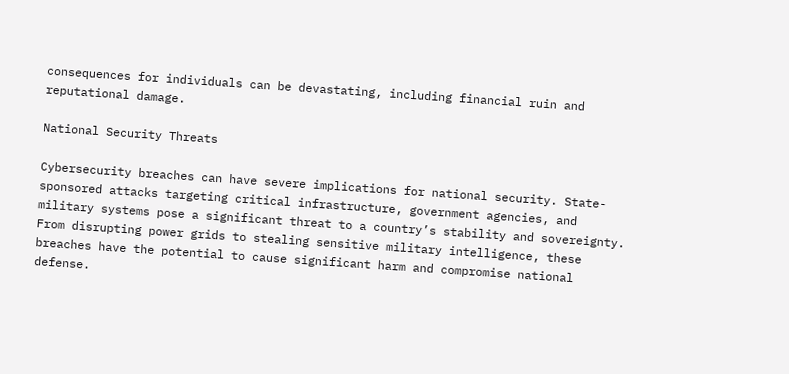consequences for individuals can be devastating, including financial ruin and reputational damage.

National Security Threats

Cybersecurity breaches can have severe implications for national security. State-sponsored attacks targeting critical infrastructure, government agencies, and military systems pose a significant threat to a country’s stability and sovereignty. From disrupting power grids to stealing sensitive military intelligence, these breaches have the potential to cause significant harm and compromise national defense.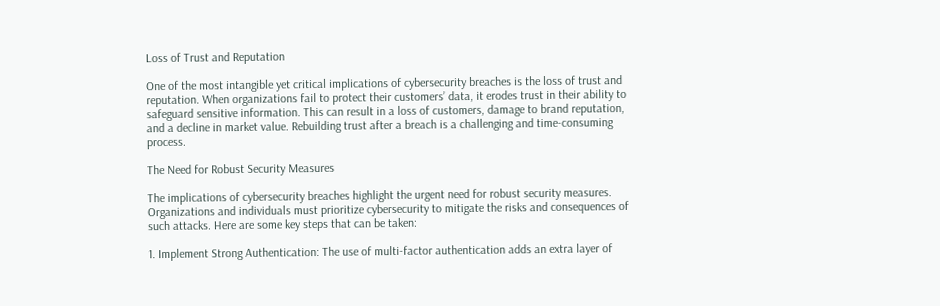Loss of Trust and Reputation

One of the most intangible yet critical implications of cybersecurity breaches is the loss of trust and reputation. When organizations fail to protect their customers’ data, it erodes trust in their ability to safeguard sensitive information. This can result in a loss of customers, damage to brand reputation, and a decline in market value. Rebuilding trust after a breach is a challenging and time-consuming process.

The Need for Robust Security Measures

The implications of cybersecurity breaches highlight the urgent need for robust security measures. Organizations and individuals must prioritize cybersecurity to mitigate the risks and consequences of such attacks. Here are some key steps that can be taken:

1. Implement Strong Authentication: The use of multi-factor authentication adds an extra layer of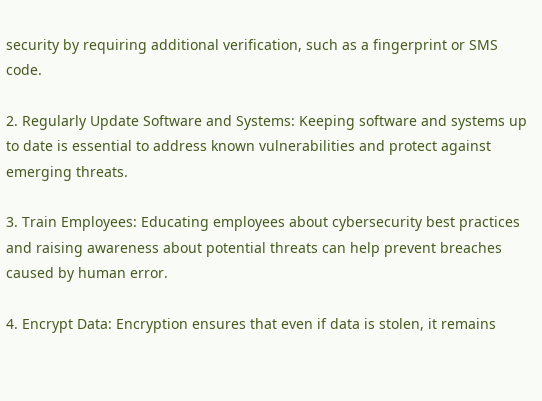security by requiring additional verification, such as a fingerprint or SMS code.

2. Regularly Update Software and Systems: Keeping software and systems up to date is essential to address known vulnerabilities and protect against emerging threats.

3. Train Employees: Educating employees about cybersecurity best practices and raising awareness about potential threats can help prevent breaches caused by human error.

4. Encrypt Data: Encryption ensures that even if data is stolen, it remains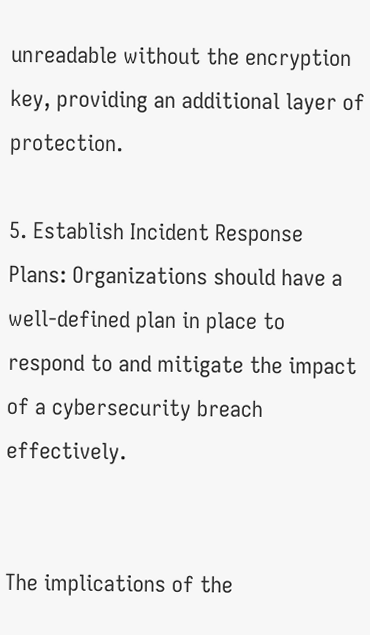unreadable without the encryption key, providing an additional layer of protection.

5. Establish Incident Response Plans: Organizations should have a well-defined plan in place to respond to and mitigate the impact of a cybersecurity breach effectively.


The implications of the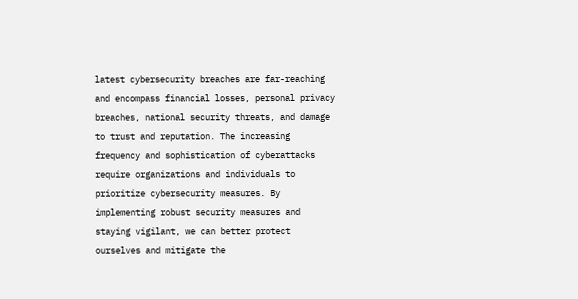latest cybersecurity breaches are far-reaching and encompass financial losses, personal privacy breaches, national security threats, and damage to trust and reputation. The increasing frequency and sophistication of cyberattacks require organizations and individuals to prioritize cybersecurity measures. By implementing robust security measures and staying vigilant, we can better protect ourselves and mitigate the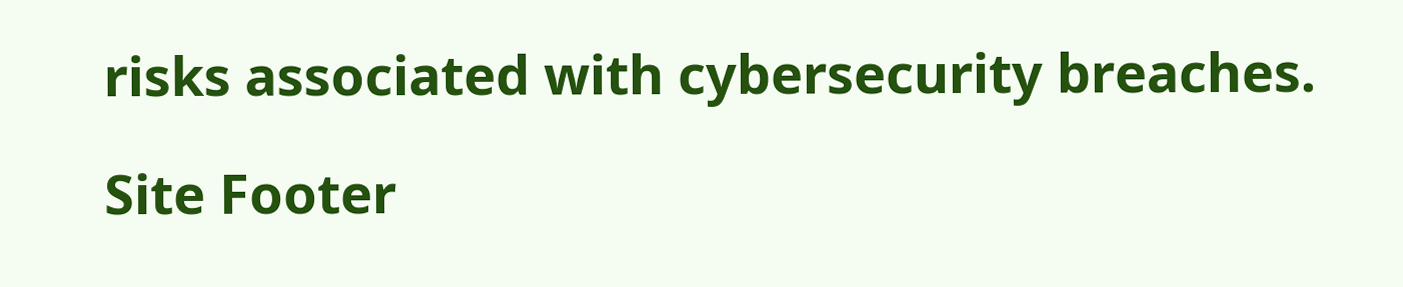risks associated with cybersecurity breaches.

Site Footer